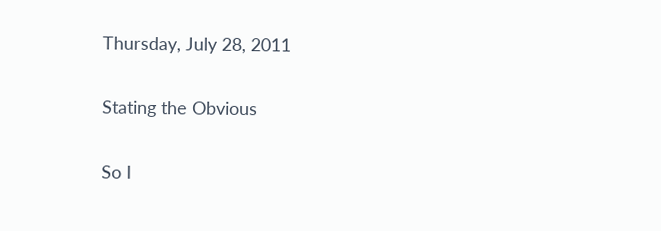Thursday, July 28, 2011

Stating the Obvious

So I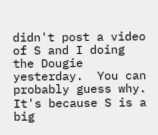didn't post a video of S and I doing the Dougie yesterday.  You can probably guess why.  It's because S is a big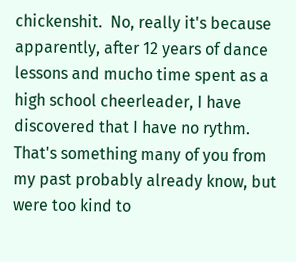chickenshit.  No, really it's because apparently, after 12 years of dance lessons and mucho time spent as a high school cheerleader, I have discovered that I have no rythm.  That's something many of you from my past probably already know, but were too kind to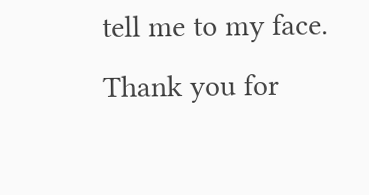tell me to my face.  Thank you for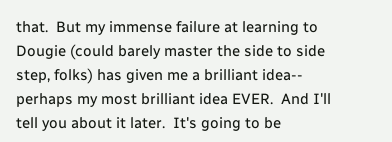that.  But my immense failure at learning to Dougie (could barely master the side to side step, folks) has given me a brilliant idea-- perhaps my most brilliant idea EVER.  And I'll tell you about it later.  It's going to be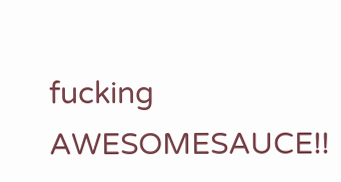fucking AWESOMESAUCE!!